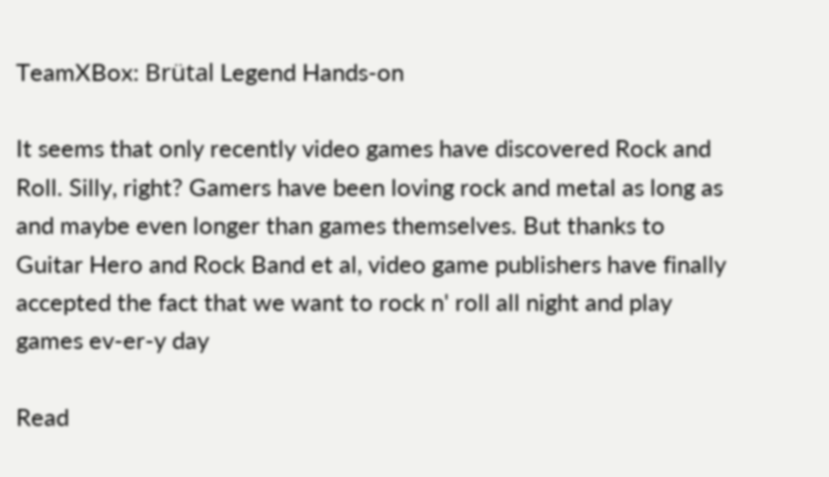TeamXBox: Brütal Legend Hands-on

It seems that only recently video games have discovered Rock and Roll. Silly, right? Gamers have been loving rock and metal as long as and maybe even longer than games themselves. But thanks to Guitar Hero and Rock Band et al, video game publishers have finally accepted the fact that we want to rock n' roll all night and play games ev-er-y day

Read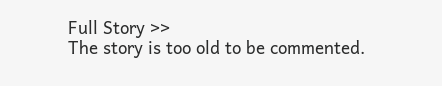Full Story >>
The story is too old to be commented.